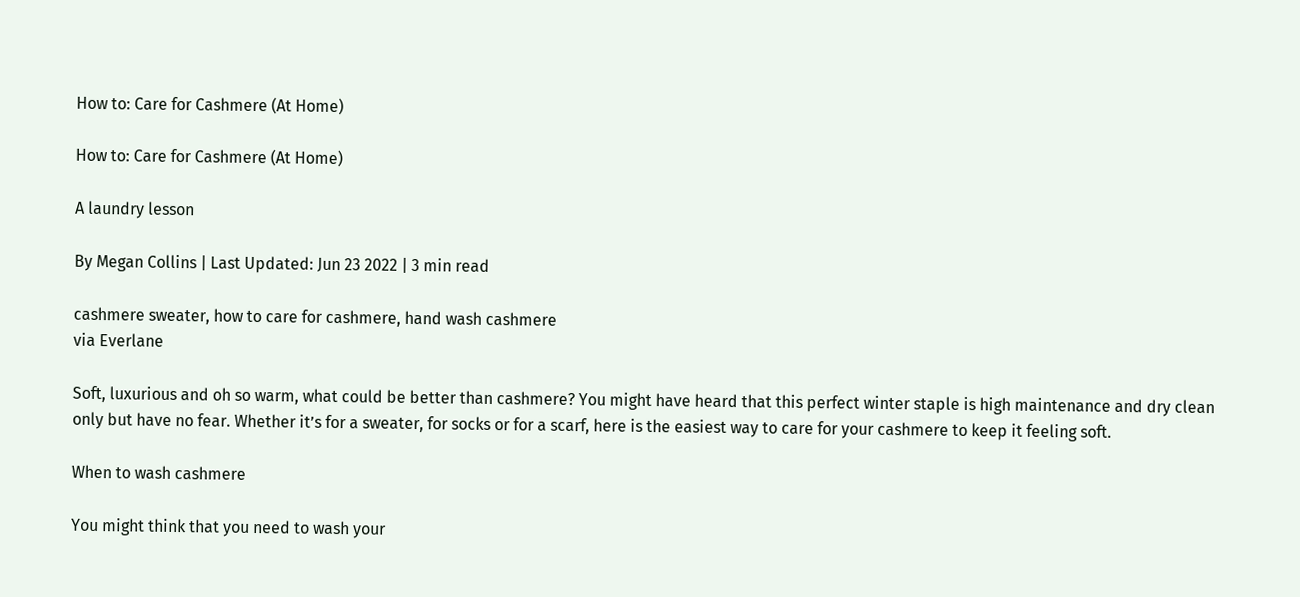How to: Care for Cashmere (At Home)

How to: Care for Cashmere (At Home)

A laundry lesson

By Megan Collins | Last Updated: Jun 23 2022 | 3 min read

cashmere sweater, how to care for cashmere, hand wash cashmere
via Everlane

Soft, luxurious and oh so warm, what could be better than cashmere? You might have heard that this perfect winter staple is high maintenance and dry clean only but have no fear. Whether it’s for a sweater, for socks or for a scarf, here is the easiest way to care for your cashmere to keep it feeling soft.

When to wash cashmere

You might think that you need to wash your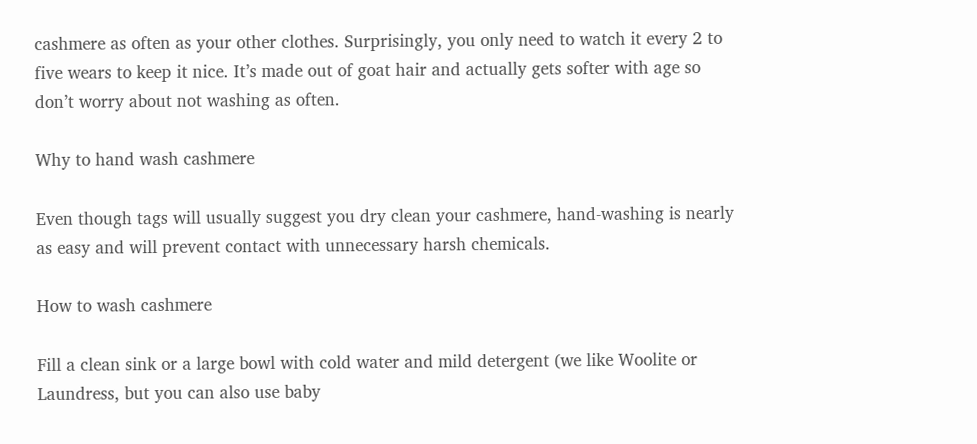cashmere as often as your other clothes. Surprisingly, you only need to watch it every 2 to five wears to keep it nice. It’s made out of goat hair and actually gets softer with age so don’t worry about not washing as often.

Why to hand wash cashmere

Even though tags will usually suggest you dry clean your cashmere, hand-washing is nearly as easy and will prevent contact with unnecessary harsh chemicals.

How to wash cashmere

Fill a clean sink or a large bowl with cold water and mild detergent (we like Woolite or Laundress, but you can also use baby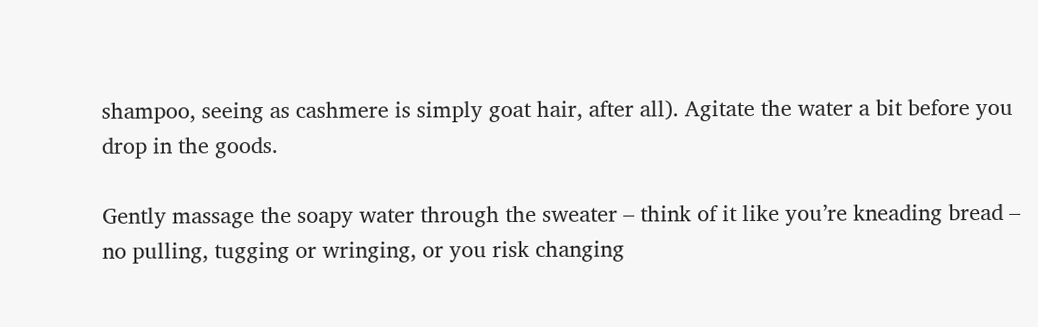shampoo, seeing as cashmere is simply goat hair, after all). Agitate the water a bit before you drop in the goods.

Gently massage the soapy water through the sweater – think of it like you’re kneading bread – no pulling, tugging or wringing, or you risk changing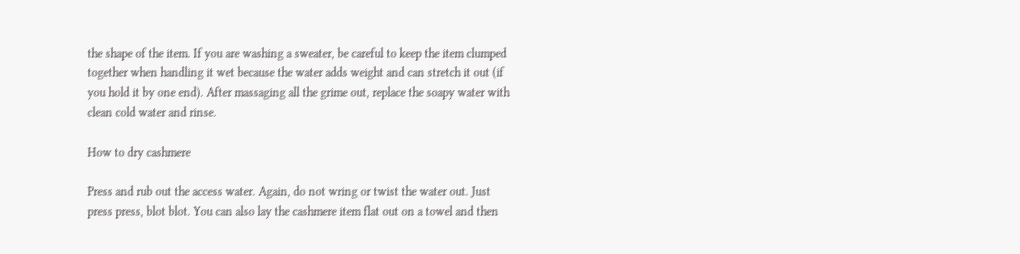the shape of the item. If you are washing a sweater, be careful to keep the item clumped together when handling it wet because the water adds weight and can stretch it out (if you hold it by one end). After massaging all the grime out, replace the soapy water with clean cold water and rinse.

How to dry cashmere

Press and rub out the access water. Again, do not wring or twist the water out. Just press press, blot blot. You can also lay the cashmere item flat out on a towel and then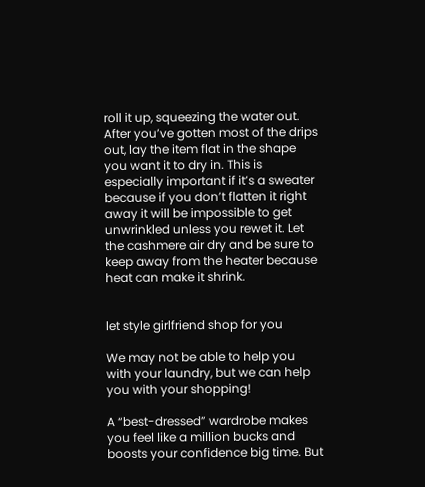roll it up, squeezing the water out. After you’ve gotten most of the drips out, lay the item flat in the shape you want it to dry in. This is especially important if it’s a sweater because if you don’t flatten it right away it will be impossible to get unwrinkled unless you rewet it. Let the cashmere air dry and be sure to keep away from the heater because heat can make it shrink.


let style girlfriend shop for you

We may not be able to help you with your laundry, but we can help you with your shopping!

A “best-dressed” wardrobe makes you feel like a million bucks and boosts your confidence big time. But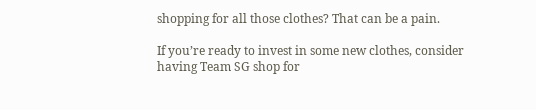shopping for all those clothes? That can be a pain.

If you’re ready to invest in some new clothes, consider having Team SG shop for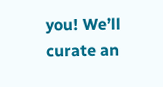you! We’ll curate an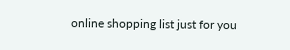online shopping list just for you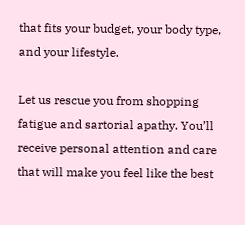that fits your budget, your body type, and your lifestyle.

Let us rescue you from shopping fatigue and sartorial apathy. You’ll receive personal attention and care that will make you feel like the best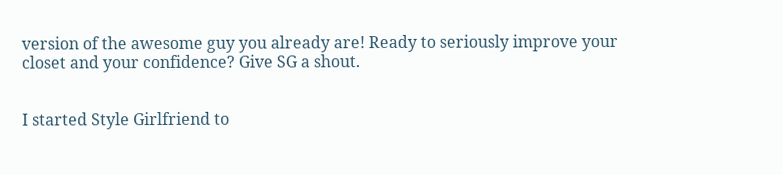version of the awesome guy you already are! Ready to seriously improve your closet and your confidence? Give SG a shout.


I started Style Girlfriend to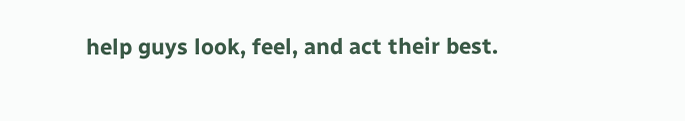help guys look, feel, and act their best.